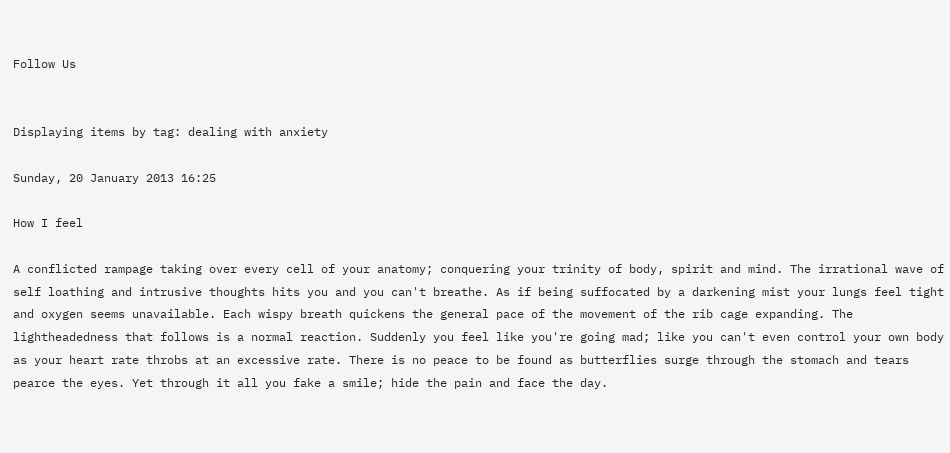Follow Us


Displaying items by tag: dealing with anxiety

Sunday, 20 January 2013 16:25

How I feel

A conflicted rampage taking over every cell of your anatomy; conquering your trinity of body, spirit and mind. The irrational wave of self loathing and intrusive thoughts hits you and you can't breathe. As if being suffocated by a darkening mist your lungs feel tight and oxygen seems unavailable. Each wispy breath quickens the general pace of the movement of the rib cage expanding. The lightheadedness that follows is a normal reaction. Suddenly you feel like you're going mad; like you can't even control your own body as your heart rate throbs at an excessive rate. There is no peace to be found as butterflies surge through the stomach and tears pearce the eyes. Yet through it all you fake a smile; hide the pain and face the day.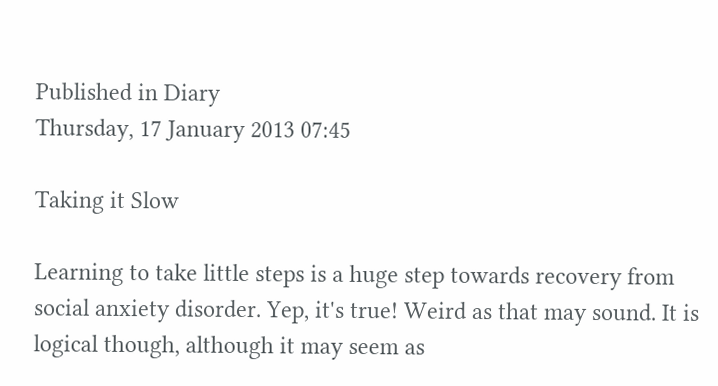Published in Diary
Thursday, 17 January 2013 07:45

Taking it Slow

Learning to take little steps is a huge step towards recovery from social anxiety disorder. Yep, it's true! Weird as that may sound. It is logical though, although it may seem as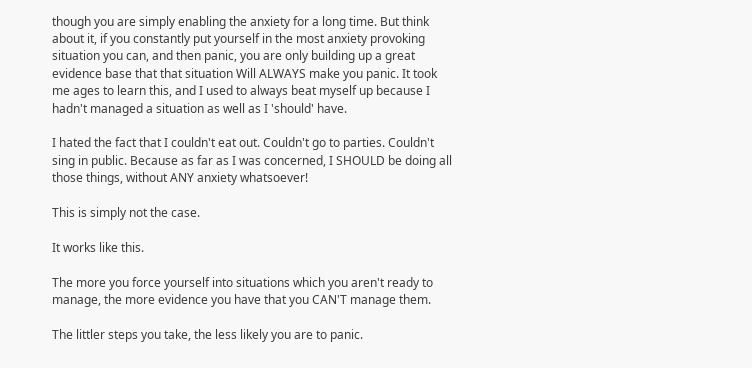though you are simply enabling the anxiety for a long time. But think about it, if you constantly put yourself in the most anxiety provoking situation you can, and then panic, you are only building up a great evidence base that that situation Will ALWAYS make you panic. It took me ages to learn this, and I used to always beat myself up because I hadn't managed a situation as well as I 'should' have.

I hated the fact that I couldn't eat out. Couldn't go to parties. Couldn't sing in public. Because as far as I was concerned, I SHOULD be doing all those things, without ANY anxiety whatsoever!

This is simply not the case.

It works like this.

The more you force yourself into situations which you aren't ready to manage, the more evidence you have that you CAN'T manage them.

The littler steps you take, the less likely you are to panic.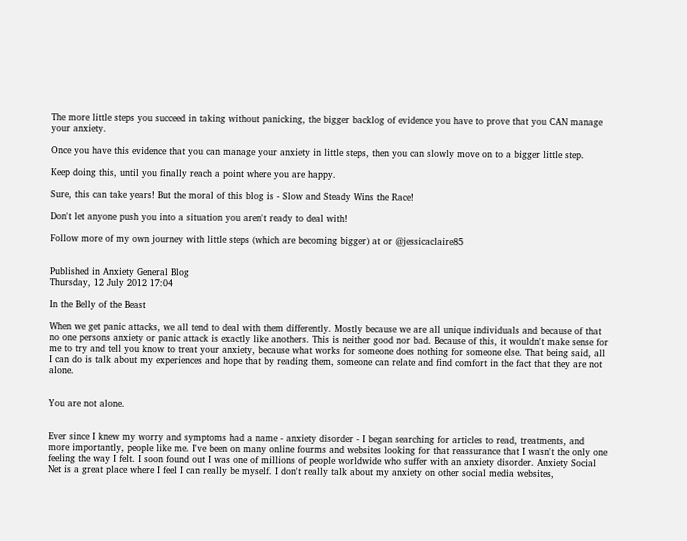The more little steps you succeed in taking without panicking, the bigger backlog of evidence you have to prove that you CAN manage your anxiety.

Once you have this evidence that you can manage your anxiety in little steps, then you can slowly move on to a bigger little step.

Keep doing this, until you finally reach a point where you are happy.

Sure, this can take years! But the moral of this blog is - Slow and Steady Wins the Race!

Don't let anyone push you into a situation you aren't ready to deal with!

Follow more of my own journey with little steps (which are becoming bigger) at or @jessicaclaire85


Published in Anxiety General Blog
Thursday, 12 July 2012 17:04

In the Belly of the Beast

When we get panic attacks, we all tend to deal with them differently. Mostly because we are all unique individuals and because of that no one persons anxiety or panic attack is exactly like anothers. This is neither good nor bad. Because of this, it wouldn't make sense for me to try and tell you know to treat your anxiety, because what works for someone does nothing for someone else. That being said, all I can do is talk about my experiences and hope that by reading them, someone can relate and find comfort in the fact that they are not alone.


You are not alone.


Ever since I knew my worry and symptoms had a name - anxiety disorder - I began searching for articles to read, treatments, and more importantly, people like me. I've been on many online fourms and websites looking for that reassurance that I wasn't the only one feeling the way I felt. I soon found out I was one of millions of people worldwide who suffer with an anxiety disorder. Anxiety Social Net is a great place where I feel I can really be myself. I don't really talk about my anxiety on other social media websites,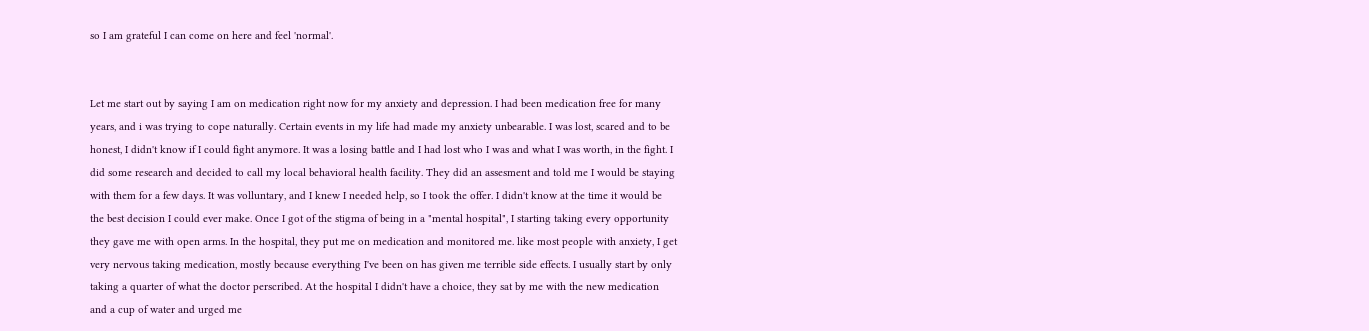so I am grateful I can come on here and feel 'normal'.


Let me start out by saying I am on medication right now for my anxiety and depression. I had been medication free for many years, and i was trying to cope naturally. Certain events in my life had made my anxiety unbearable. I was lost, scared and to be honest, I didn't know if I could fight anymore. It was a losing battle and I had lost who I was and what I was worth, in the fight. I did some research and decided to call my local behavioral health facility. They did an assesment and told me I would be staying with them for a few days. It was volluntary, and I knew I needed help, so I took the offer. I didn't know at the time it would be the best decision I could ever make. Once I got of the stigma of being in a "mental hospital", I starting taking every opportunity they gave me with open arms. In the hospital, they put me on medication and monitored me. like most people with anxiety, I get very nervous taking medication, mostly because everything I've been on has given me terrible side effects. I usually start by only taking a quarter of what the doctor perscribed. At the hospital I didn't have a choice, they sat by me with the new medication and a cup of water and urged me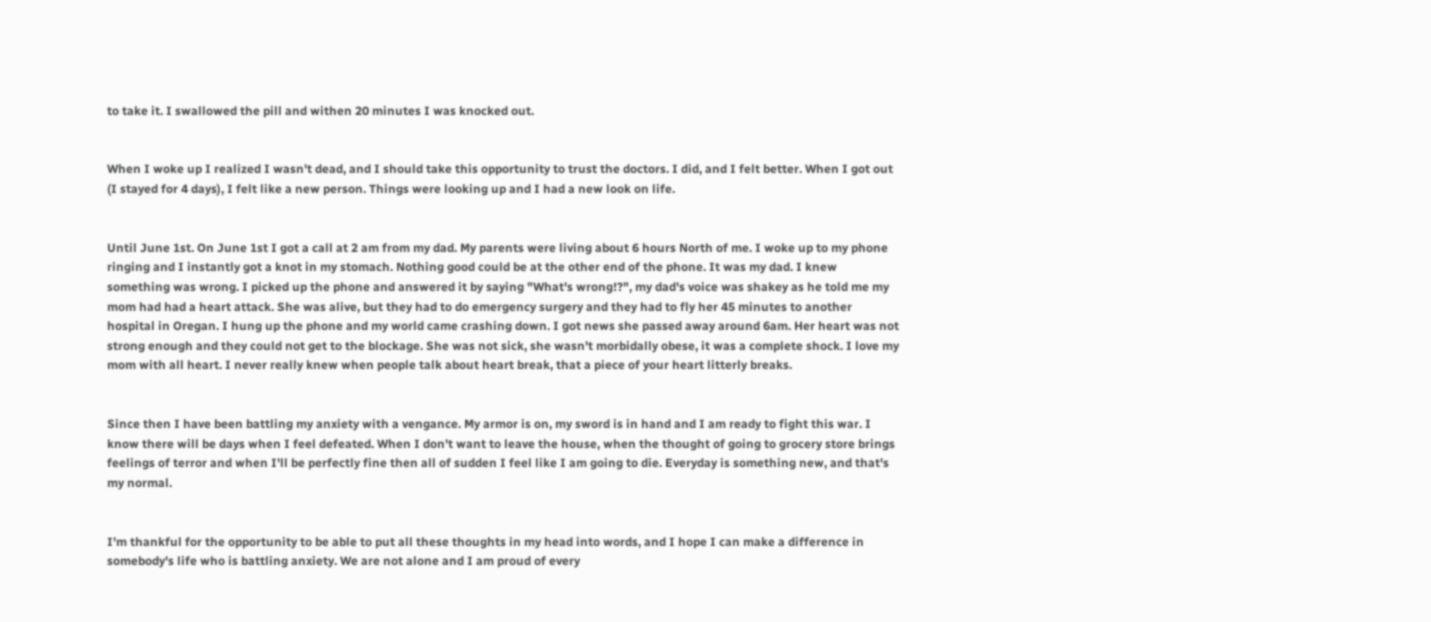to take it. I swallowed the pill and withen 20 minutes I was knocked out.


When I woke up I realized I wasn't dead, and I should take this opportunity to trust the doctors. I did, and I felt better. When I got out (I stayed for 4 days), I felt like a new person. Things were looking up and I had a new look on life.


Until June 1st. On June 1st I got a call at 2 am from my dad. My parents were living about 6 hours North of me. I woke up to my phone ringing and I instantly got a knot in my stomach. Nothing good could be at the other end of the phone. It was my dad. I knew something was wrong. I picked up the phone and answered it by saying "What's wrong!?", my dad's voice was shakey as he told me my mom had had a heart attack. She was alive, but they had to do emergency surgery and they had to fly her 45 minutes to another hospital in Oregan. I hung up the phone and my world came crashing down. I got news she passed away around 6am. Her heart was not strong enough and they could not get to the blockage. She was not sick, she wasn't morbidally obese, it was a complete shock. I love my mom with all heart. I never really knew when people talk about heart break, that a piece of your heart litterly breaks.


Since then I have been battling my anxiety with a vengance. My armor is on, my sword is in hand and I am ready to fight this war. I know there will be days when I feel defeated. When I don't want to leave the house, when the thought of going to grocery store brings feelings of terror and when I'll be perfectly fine then all of sudden I feel like I am going to die. Everyday is something new, and that's my normal.


I'm thankful for the opportunity to be able to put all these thoughts in my head into words, and I hope I can make a difference in somebody's life who is battling anxiety. We are not alone and I am proud of every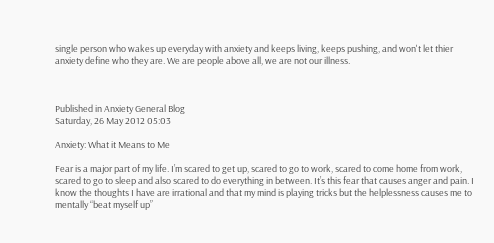single person who wakes up everyday with anxiety and keeps living, keeps pushing, and won't let thier anxiety define who they are. We are people above all, we are not our illness.



Published in Anxiety General Blog
Saturday, 26 May 2012 05:03

Anxiety: What it Means to Me

Fear is a major part of my life. I’m scared to get up, scared to go to work, scared to come home from work, scared to go to sleep and also scared to do everything in between. It’s this fear that causes anger and pain. I know the thoughts I have are irrational and that my mind is playing tricks but the helplessness causes me to mentally “beat myself up”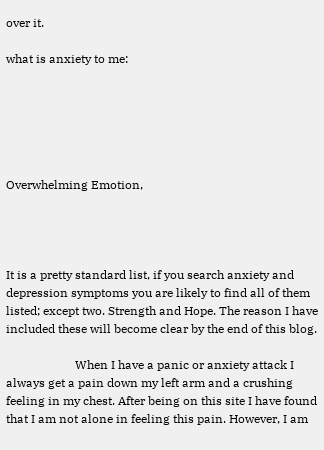over it.

what is anxiety to me:






Overwhelming Emotion,




It is a pretty standard list, if you search anxiety and depression symptoms you are likely to find all of them listed; except two. Strength and Hope. The reason I have included these will become clear by the end of this blog.

                       When I have a panic or anxiety attack I always get a pain down my left arm and a crushing feeling in my chest. After being on this site I have found that I am not alone in feeling this pain. However, I am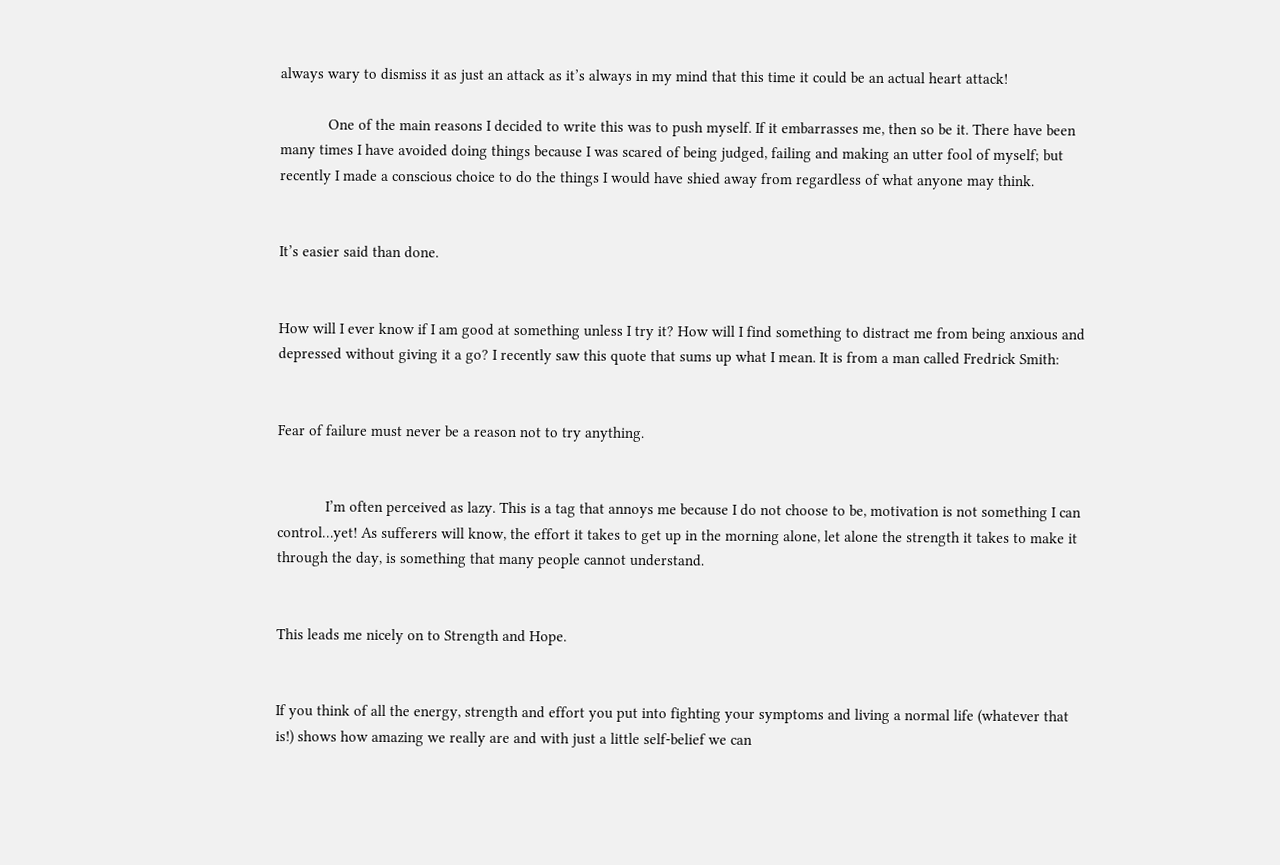always wary to dismiss it as just an attack as it’s always in my mind that this time it could be an actual heart attack!

            One of the main reasons I decided to write this was to push myself. If it embarrasses me, then so be it. There have been many times I have avoided doing things because I was scared of being judged, failing and making an utter fool of myself; but recently I made a conscious choice to do the things I would have shied away from regardless of what anyone may think.


It’s easier said than done.


How will I ever know if I am good at something unless I try it? How will I find something to distract me from being anxious and depressed without giving it a go? I recently saw this quote that sums up what I mean. It is from a man called Fredrick Smith:


Fear of failure must never be a reason not to try anything.


            I’m often perceived as lazy. This is a tag that annoys me because I do not choose to be, motivation is not something I can control…yet! As sufferers will know, the effort it takes to get up in the morning alone, let alone the strength it takes to make it through the day, is something that many people cannot understand.


This leads me nicely on to Strength and Hope.


If you think of all the energy, strength and effort you put into fighting your symptoms and living a normal life (whatever that is!) shows how amazing we really are and with just a little self-belief we can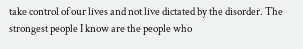take control of our lives and not live dictated by the disorder. The strongest people I know are the people who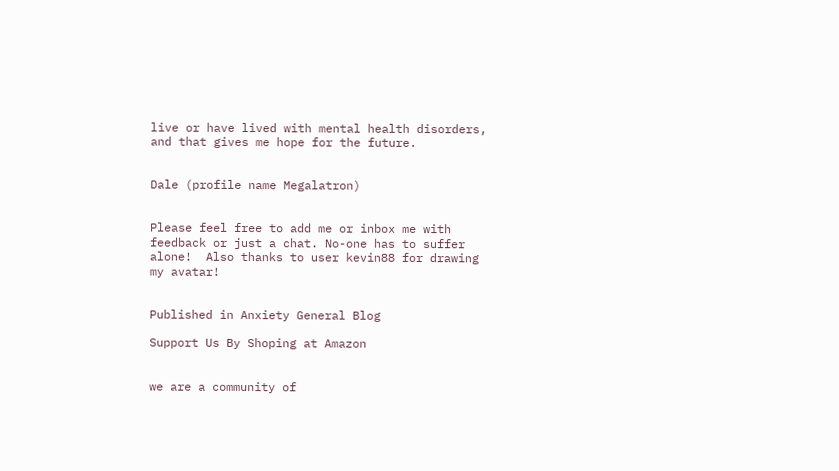live or have lived with mental health disorders, and that gives me hope for the future.


Dale (profile name Megalatron)


Please feel free to add me or inbox me with feedback or just a chat. No-one has to suffer alone!  Also thanks to user kevin88 for drawing my avatar!


Published in Anxiety General Blog

Support Us By Shoping at Amazon


we are a community of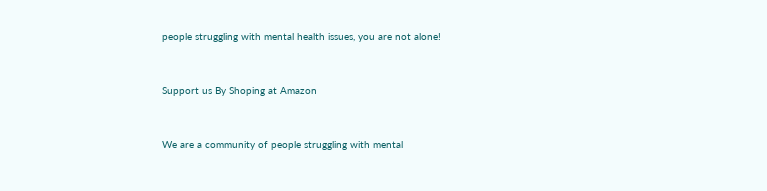people struggling with mental health issues, you are not alone!


Support us By Shoping at Amazon


We are a community of people struggling with mental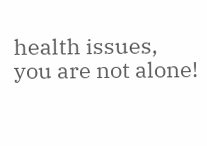health issues, you are not alone!